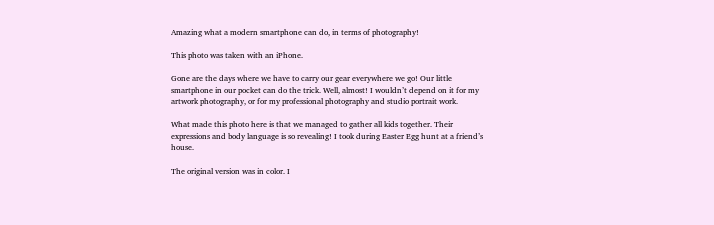Amazing what a modern smartphone can do, in terms of photography!

This photo was taken with an iPhone.

Gone are the days where we have to carry our gear everywhere we go! Our little smartphone in our pocket can do the trick. Well, almost! I wouldn’t depend on it for my artwork photography, or for my professional photography and studio portrait work.

What made this photo here is that we managed to gather all kids together. Their expressions and body language is so revealing! I took during Easter Egg hunt at a friend’s house.

The original version was in color. I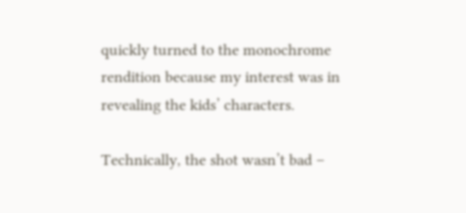quickly turned to the monochrome rendition because my interest was in revealing the kids’ characters.

Technically, the shot wasn’t bad –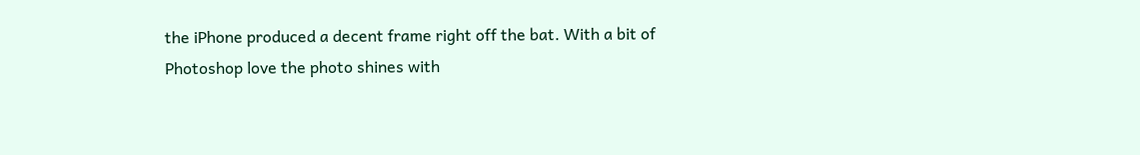the iPhone produced a decent frame right off the bat. With a bit of Photoshop love the photo shines with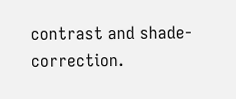contrast and shade-correction.